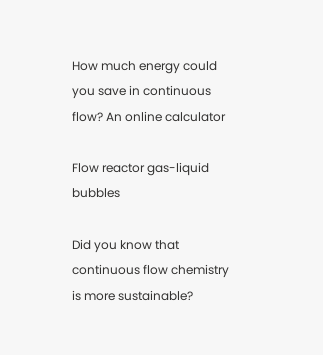How much energy could you save in continuous flow? An online calculator

Flow reactor gas-liquid bubbles

Did you know that continuous flow chemistry is more sustainable?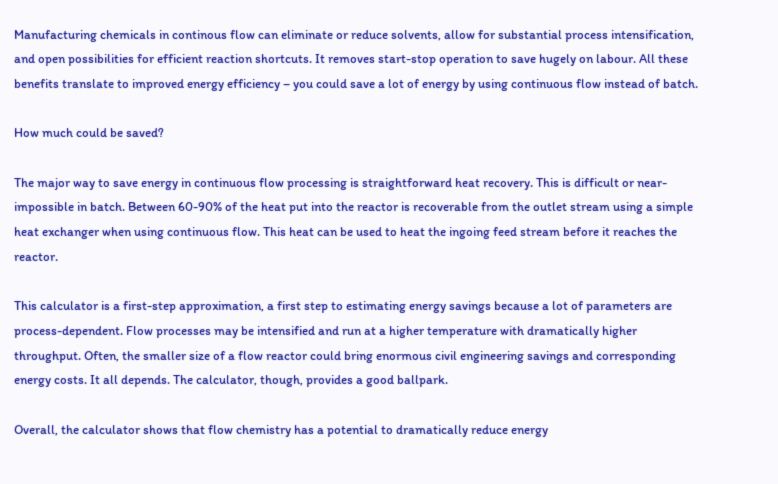Manufacturing chemicals in continous flow can eliminate or reduce solvents, allow for substantial process intensification, and open possibilities for efficient reaction shortcuts. It removes start-stop operation to save hugely on labour. All these benefits translate to improved energy efficiency – you could save a lot of energy by using continuous flow instead of batch.

How much could be saved?

The major way to save energy in continuous flow processing is straightforward heat recovery. This is difficult or near-impossible in batch. Between 60-90% of the heat put into the reactor is recoverable from the outlet stream using a simple heat exchanger when using continuous flow. This heat can be used to heat the ingoing feed stream before it reaches the reactor.

This calculator is a first-step approximation, a first step to estimating energy savings because a lot of parameters are process-dependent. Flow processes may be intensified and run at a higher temperature with dramatically higher throughput. Often, the smaller size of a flow reactor could bring enormous civil engineering savings and corresponding energy costs. It all depends. The calculator, though, provides a good ballpark.

Overall, the calculator shows that flow chemistry has a potential to dramatically reduce energy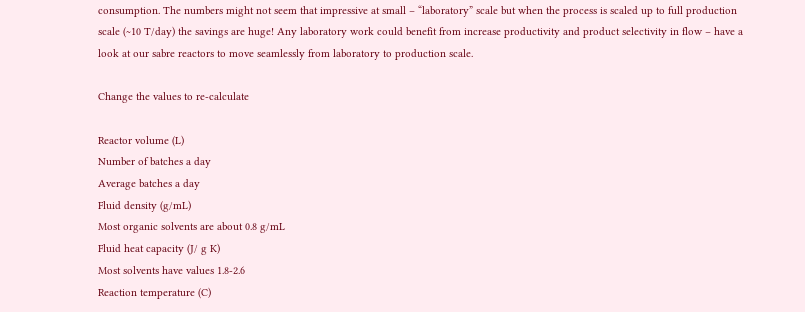consumption. The numbers might not seem that impressive at small – “laboratory” scale but when the process is scaled up to full production scale (~10 T/day) the savings are huge! Any laboratory work could benefit from increase productivity and product selectivity in flow – have a look at our sabre reactors to move seamlessly from laboratory to production scale.

Change the values to re-calculate

Reactor volume (L)
Number of batches a day
Average batches a day
Fluid density (g/mL)
Most organic solvents are about 0.8 g/mL
Fluid heat capacity (J/ g K)
Most solvents have values 1.8-2.6
Reaction temperature (C)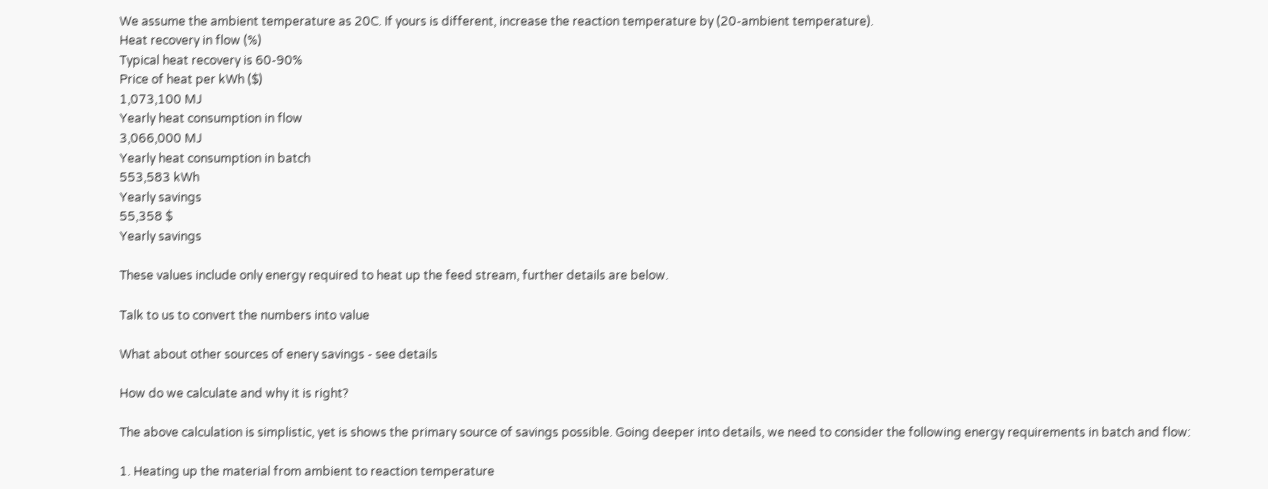We assume the ambient temperature as 20C. If yours is different, increase the reaction temperature by (20-ambient temperature).
Heat recovery in flow (%)
Typical heat recovery is 60-90%
Price of heat per kWh ($)
1,073,100 MJ
Yearly heat consumption in flow
3,066,000 MJ
Yearly heat consumption in batch
553,583 kWh
Yearly savings
55,358 $
Yearly savings

These values include only energy required to heat up the feed stream, further details are below.

Talk to us to convert the numbers into value

What about other sources of enery savings - see details

How do we calculate and why it is right?

The above calculation is simplistic, yet is shows the primary source of savings possible. Going deeper into details, we need to consider the following energy requirements in batch and flow:

1. Heating up the material from ambient to reaction temperature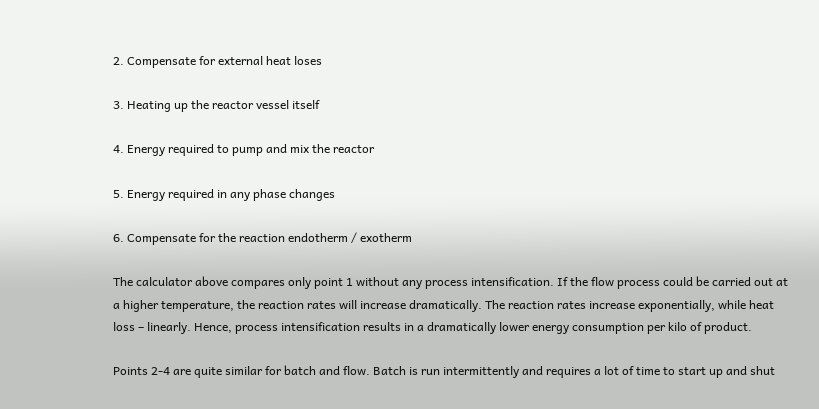2. Compensate for external heat loses

3. Heating up the reactor vessel itself

4. Energy required to pump and mix the reactor

5. Energy required in any phase changes

6. Compensate for the reaction endotherm / exotherm

The calculator above compares only point 1 without any process intensification. If the flow process could be carried out at a higher temperature, the reaction rates will increase dramatically. The reaction rates increase exponentially, while heat loss – linearly. Hence, process intensification results in a dramatically lower energy consumption per kilo of product.

Points 2-4 are quite similar for batch and flow. Batch is run intermittently and requires a lot of time to start up and shut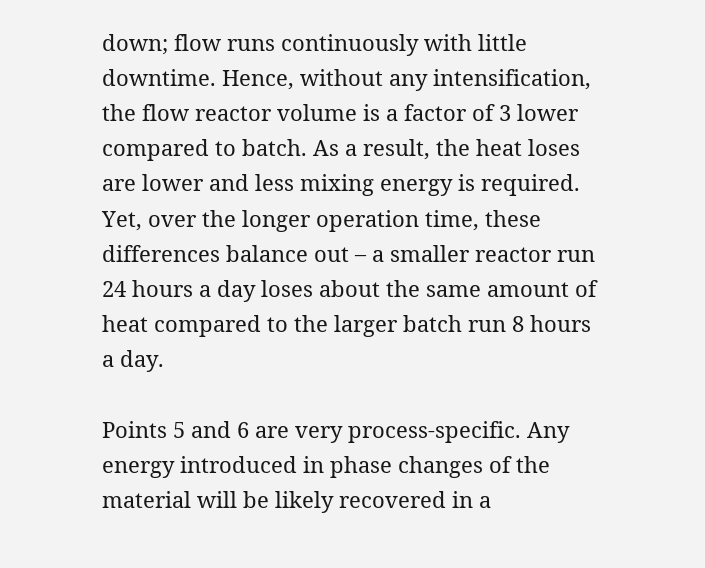down; flow runs continuously with little downtime. Hence, without any intensification, the flow reactor volume is a factor of 3 lower compared to batch. As a result, the heat loses are lower and less mixing energy is required. Yet, over the longer operation time, these differences balance out – a smaller reactor run 24 hours a day loses about the same amount of heat compared to the larger batch run 8 hours a day.

Points 5 and 6 are very process-specific. Any energy introduced in phase changes of the material will be likely recovered in a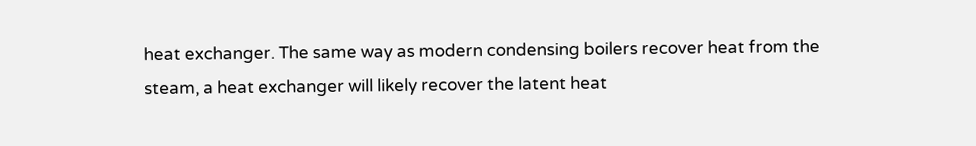heat exchanger. The same way as modern condensing boilers recover heat from the steam, a heat exchanger will likely recover the latent heat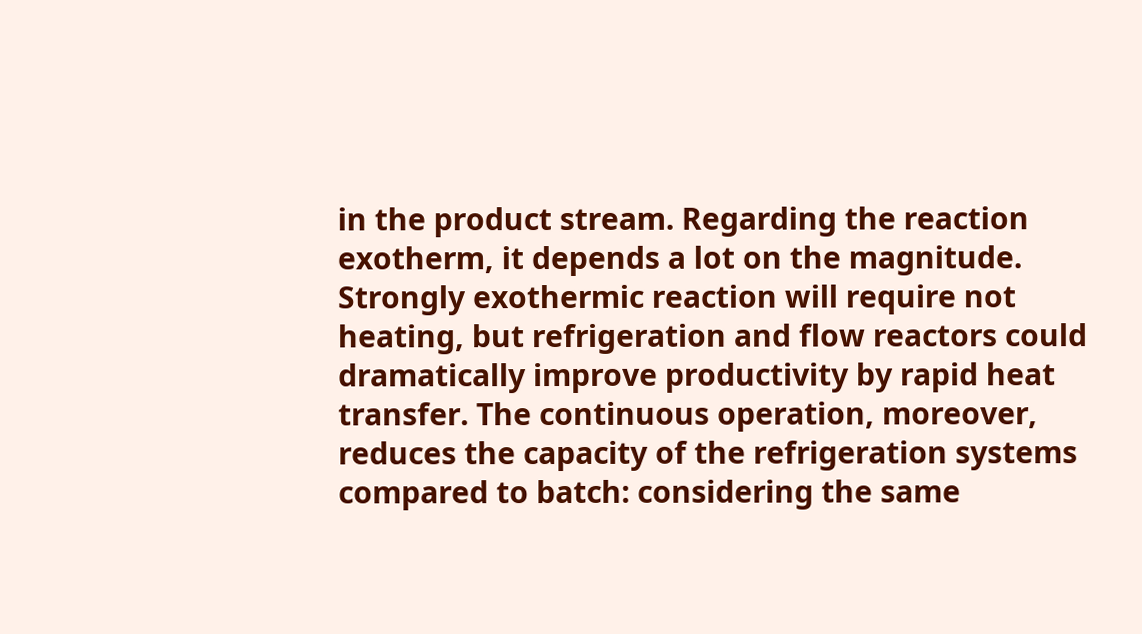in the product stream. Regarding the reaction exotherm, it depends a lot on the magnitude. Strongly exothermic reaction will require not heating, but refrigeration and flow reactors could dramatically improve productivity by rapid heat transfer. The continuous operation, moreover, reduces the capacity of the refrigeration systems compared to batch: considering the same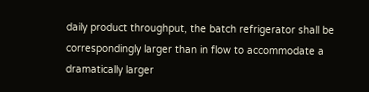daily product throughput, the batch refrigerator shall be correspondingly larger than in flow to accommodate a dramatically larger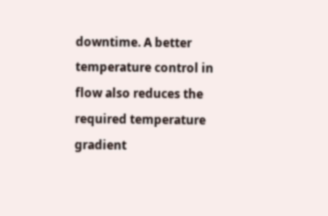downtime. A better temperature control in flow also reduces the required temperature gradient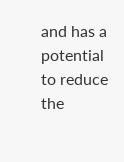and has a potential to reduce the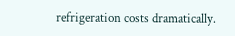refrigeration costs dramatically.